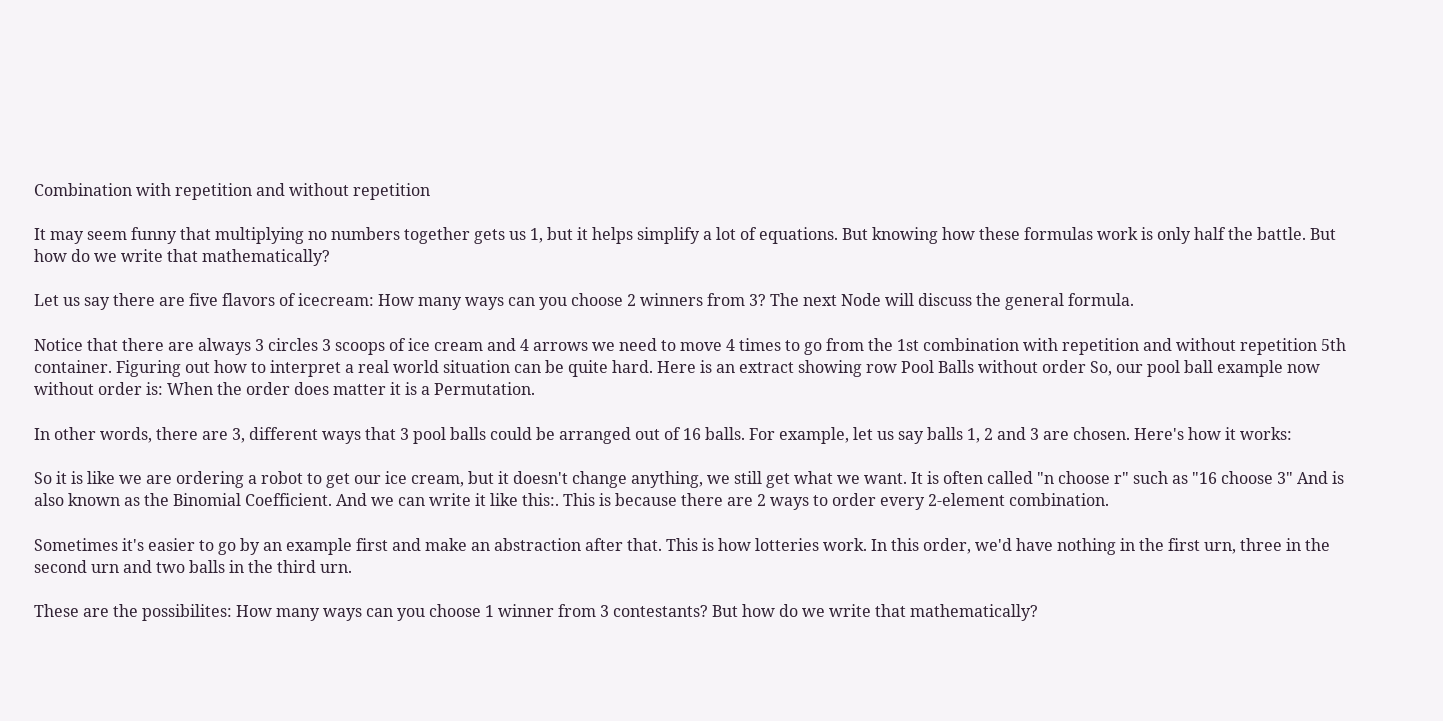Combination with repetition and without repetition

It may seem funny that multiplying no numbers together gets us 1, but it helps simplify a lot of equations. But knowing how these formulas work is only half the battle. But how do we write that mathematically?

Let us say there are five flavors of icecream: How many ways can you choose 2 winners from 3? The next Node will discuss the general formula.

Notice that there are always 3 circles 3 scoops of ice cream and 4 arrows we need to move 4 times to go from the 1st combination with repetition and without repetition 5th container. Figuring out how to interpret a real world situation can be quite hard. Here is an extract showing row Pool Balls without order So, our pool ball example now without order is: When the order does matter it is a Permutation.

In other words, there are 3, different ways that 3 pool balls could be arranged out of 16 balls. For example, let us say balls 1, 2 and 3 are chosen. Here's how it works:

So it is like we are ordering a robot to get our ice cream, but it doesn't change anything, we still get what we want. It is often called "n choose r" such as "16 choose 3" And is also known as the Binomial Coefficient. And we can write it like this:. This is because there are 2 ways to order every 2-element combination.

Sometimes it's easier to go by an example first and make an abstraction after that. This is how lotteries work. In this order, we'd have nothing in the first urn, three in the second urn and two balls in the third urn.

These are the possibilites: How many ways can you choose 1 winner from 3 contestants? But how do we write that mathematically?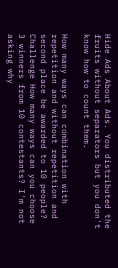Hide Ads About Ads. You distributed the fruits without separators but you don't know how to count them.

How many ways can combination with repetition and without repetition and second place be awarded to 10 people? Challenge How many ways can you choose 3 winners from 10 contestants? I'm not asking why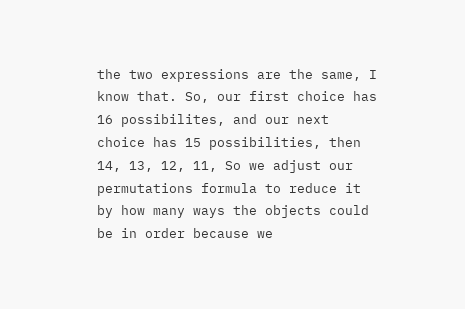the two expressions are the same, I know that. So, our first choice has 16 possibilites, and our next choice has 15 possibilities, then 14, 13, 12, 11, So we adjust our permutations formula to reduce it by how many ways the objects could be in order because we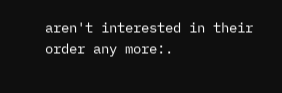aren't interested in their order any more:.